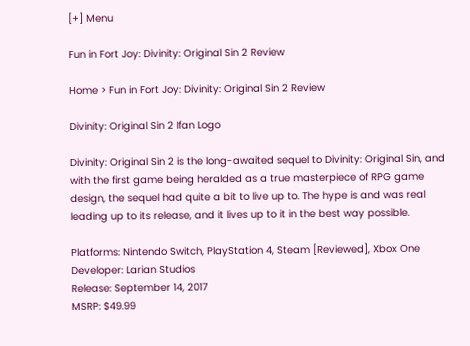[+] Menu

Fun in Fort Joy: Divinity: Original Sin 2 Review

Home > Fun in Fort Joy: Divinity: Original Sin 2 Review

Divinity: Original Sin 2 Ifan Logo

Divinity: Original Sin 2 is the long-awaited sequel to Divinity: Original Sin, and with the first game being heralded as a true masterpiece of RPG game design, the sequel had quite a bit to live up to. The hype is and was real leading up to its release, and it lives up to it in the best way possible.

Platforms: Nintendo Switch, PlayStation 4, Steam [Reviewed], Xbox One
Developer: Larian Studios
Release: September 14, 2017
MSRP: $49.99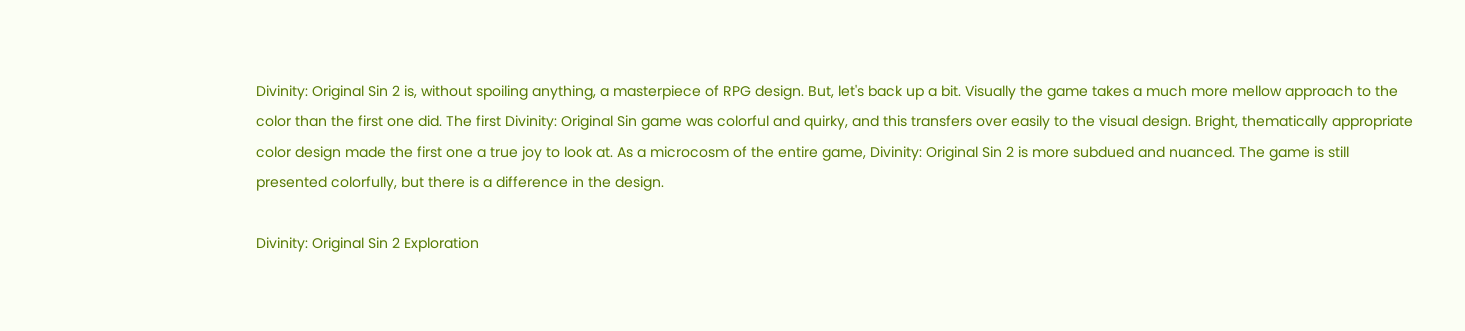Divinity: Original Sin 2 is, without spoiling anything, a masterpiece of RPG design. But, let's back up a bit. Visually the game takes a much more mellow approach to the color than the first one did. The first Divinity: Original Sin game was colorful and quirky, and this transfers over easily to the visual design. Bright, thematically appropriate color design made the first one a true joy to look at. As a microcosm of the entire game, Divinity: Original Sin 2 is more subdued and nuanced. The game is still presented colorfully, but there is a difference in the design.

Divinity: Original Sin 2 Exploration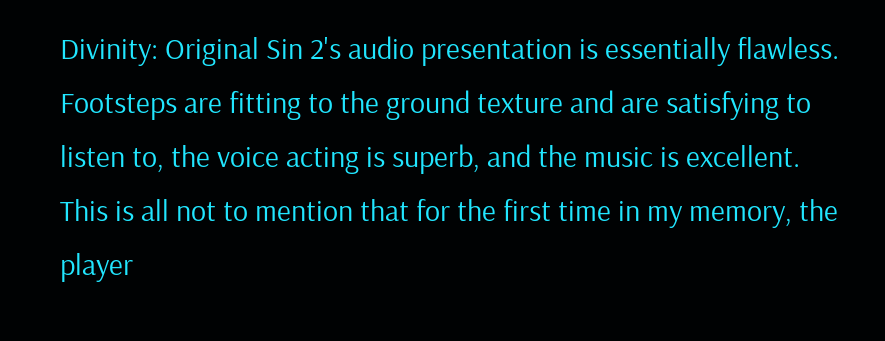Divinity: Original Sin 2's audio presentation is essentially flawless. Footsteps are fitting to the ground texture and are satisfying to listen to, the voice acting is superb, and the music is excellent. This is all not to mention that for the first time in my memory, the player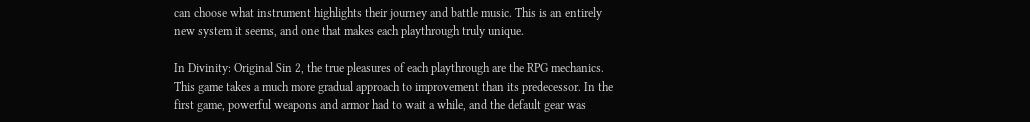can choose what instrument highlights their journey and battle music. This is an entirely new system it seems, and one that makes each playthrough truly unique.

In Divinity: Original Sin 2, the true pleasures of each playthrough are the RPG mechanics. This game takes a much more gradual approach to improvement than its predecessor. In the first game, powerful weapons and armor had to wait a while, and the default gear was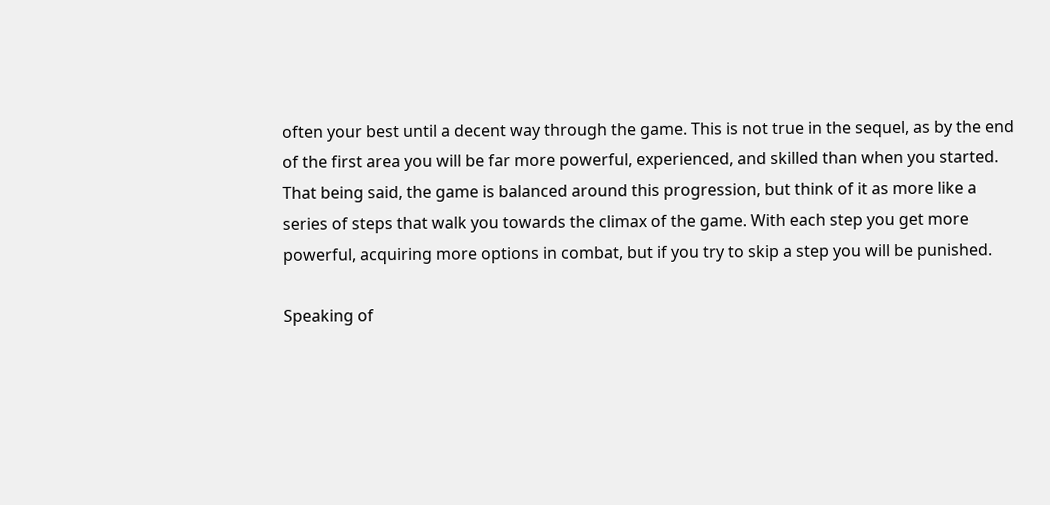often your best until a decent way through the game. This is not true in the sequel, as by the end of the first area you will be far more powerful, experienced, and skilled than when you started. That being said, the game is balanced around this progression, but think of it as more like a series of steps that walk you towards the climax of the game. With each step you get more powerful, acquiring more options in combat, but if you try to skip a step you will be punished.

Speaking of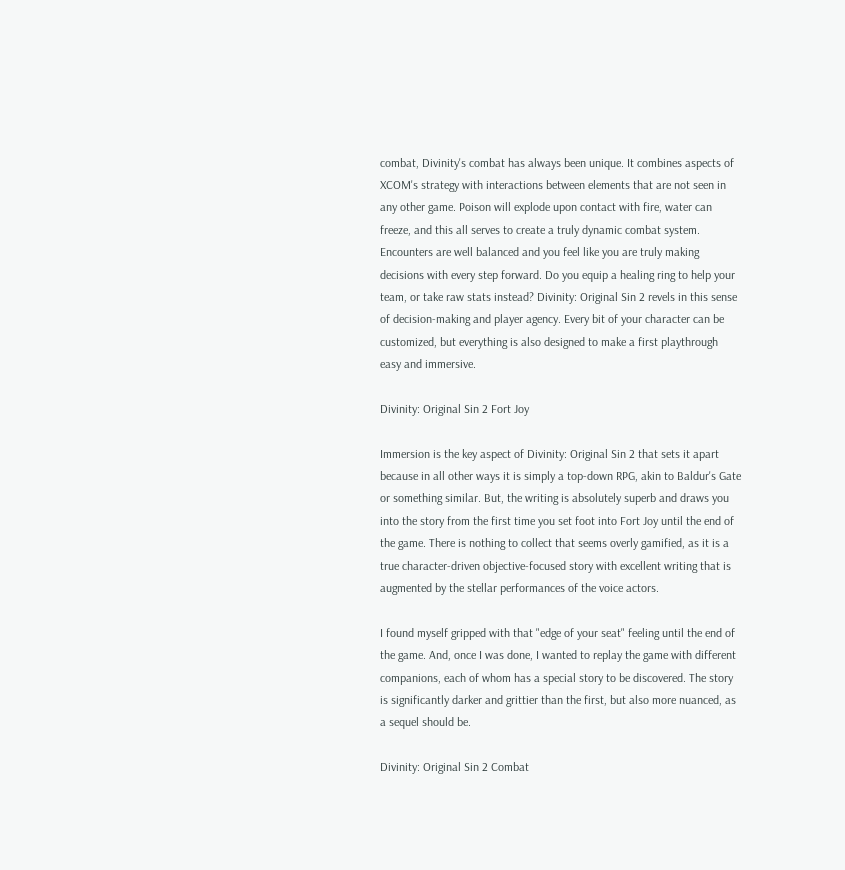combat, Divinity's combat has always been unique. It combines aspects of XCOM's strategy with interactions between elements that are not seen in any other game. Poison will explode upon contact with fire, water can freeze, and this all serves to create a truly dynamic combat system. Encounters are well balanced and you feel like you are truly making decisions with every step forward. Do you equip a healing ring to help your team, or take raw stats instead? Divinity: Original Sin 2 revels in this sense of decision-making and player agency. Every bit of your character can be customized, but everything is also designed to make a first playthrough easy and immersive.

Divinity: Original Sin 2 Fort Joy

Immersion is the key aspect of Divinity: Original Sin 2 that sets it apart because in all other ways it is simply a top-down RPG, akin to Baldur's Gate or something similar. But, the writing is absolutely superb and draws you into the story from the first time you set foot into Fort Joy until the end of the game. There is nothing to collect that seems overly gamified, as it is a true character-driven objective-focused story with excellent writing that is augmented by the stellar performances of the voice actors.

I found myself gripped with that "edge of your seat" feeling until the end of the game. And, once I was done, I wanted to replay the game with different companions, each of whom has a special story to be discovered. The story is significantly darker and grittier than the first, but also more nuanced, as a sequel should be.

Divinity: Original Sin 2 Combat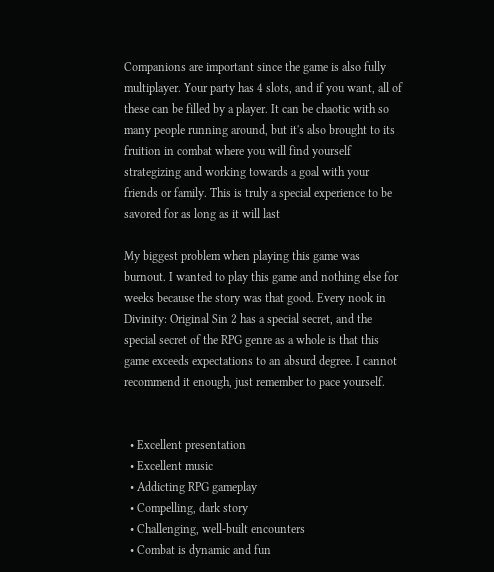Companions are important since the game is also fully multiplayer. Your party has 4 slots, and if you want, all of these can be filled by a player. It can be chaotic with so many people running around, but it's also brought to its fruition in combat where you will find yourself strategizing and working towards a goal with your friends or family. This is truly a special experience to be savored for as long as it will last

My biggest problem when playing this game was burnout. I wanted to play this game and nothing else for weeks because the story was that good. Every nook in Divinity: Original Sin 2 has a special secret, and the special secret of the RPG genre as a whole is that this game exceeds expectations to an absurd degree. I cannot recommend it enough, just remember to pace yourself.


  • Excellent presentation
  • Excellent music
  • Addicting RPG gameplay
  • Compelling, dark story
  • Challenging, well-built encounters
  • Combat is dynamic and fun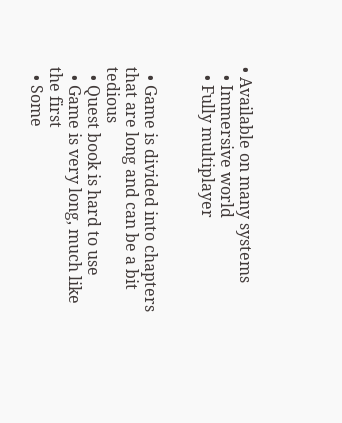• Available on many systems
  • Immersive world
  • Fully multiplayer


  • Game is divided into chapters that are long and can be a bit tedious
  • Quest book is hard to use
  • Game is very long, much like the first
  • Some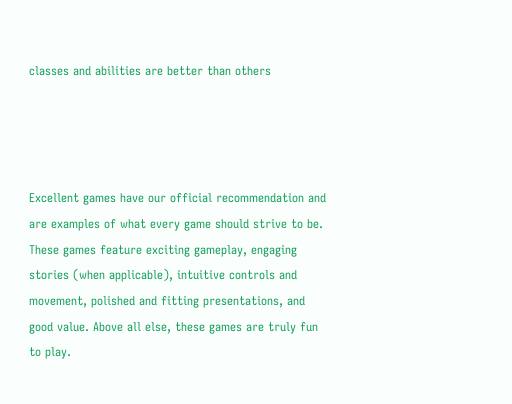classes and abilities are better than others




Excellent games have our official recommendation and are examples of what every game should strive to be. These games feature exciting gameplay, engaging stories (when applicable), intuitive controls and movement, polished and fitting presentations, and good value. Above all else, these games are truly fun to play.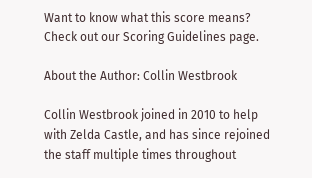Want to know what this score means? Check out our Scoring Guidelines page.

About the Author: Collin Westbrook

Collin Westbrook joined in 2010 to help with Zelda Castle, and has since rejoined the staff multiple times throughout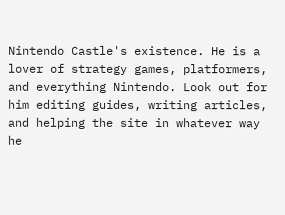Nintendo Castle's existence. He is a lover of strategy games, platformers, and everything Nintendo. Look out for him editing guides, writing articles, and helping the site in whatever way he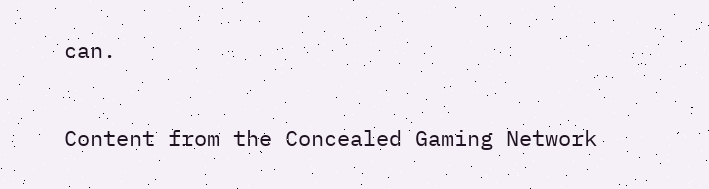can.

Content from the Concealed Gaming Network